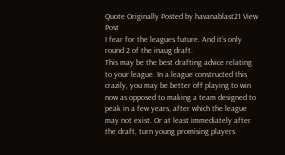Quote Originally Posted by havanablast21 View Post
I fear for the leagues future. And it’s only round 2 of the inaug draft.
This may be the best drafting advice relating to your league. In a league constructed this crazily, you may be better off playing to win now as opposed to making a team designed to peak in a few years, after which the league may not exist. Or at least immediately after the draft, turn young promising players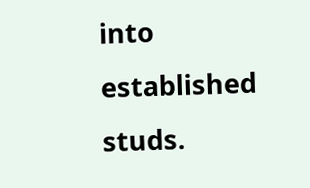into established studs.